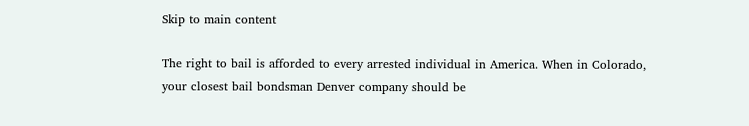Skip to main content

The right to bail is afforded to every arrested individual in America. When in Colorado, your closest bail bondsman Denver company should be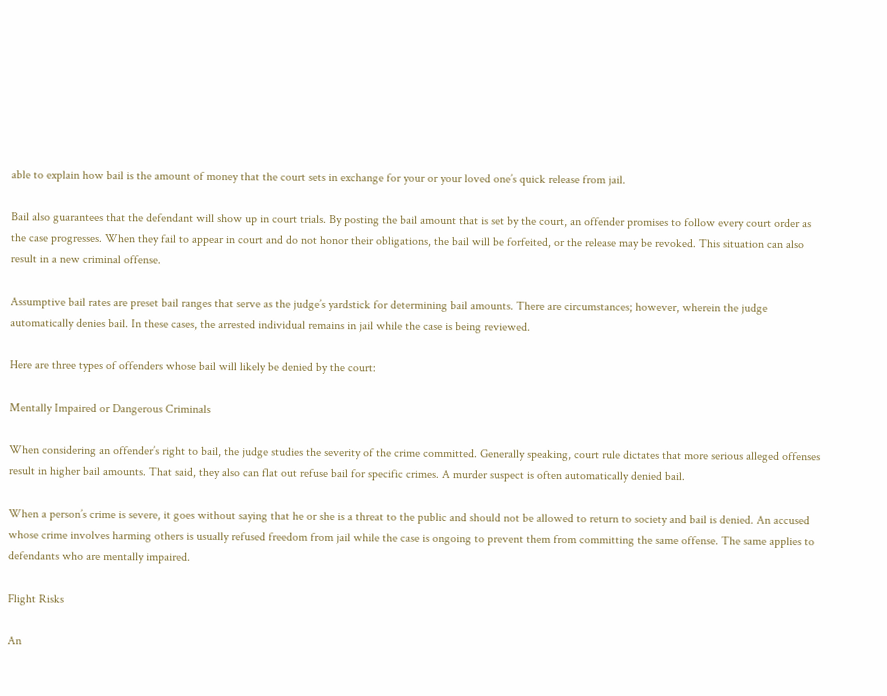able to explain how bail is the amount of money that the court sets in exchange for your or your loved one’s quick release from jail.

Bail also guarantees that the defendant will show up in court trials. By posting the bail amount that is set by the court, an offender promises to follow every court order as the case progresses. When they fail to appear in court and do not honor their obligations, the bail will be forfeited, or the release may be revoked. This situation can also result in a new criminal offense.

Assumptive bail rates are preset bail ranges that serve as the judge’s yardstick for determining bail amounts. There are circumstances; however, wherein the judge automatically denies bail. In these cases, the arrested individual remains in jail while the case is being reviewed.

Here are three types of offenders whose bail will likely be denied by the court:

Mentally Impaired or Dangerous Criminals

When considering an offender’s right to bail, the judge studies the severity of the crime committed. Generally speaking, court rule dictates that more serious alleged offenses result in higher bail amounts. That said, they also can flat out refuse bail for specific crimes. A murder suspect is often automatically denied bail.

When a person’s crime is severe, it goes without saying that he or she is a threat to the public and should not be allowed to return to society and bail is denied. An accused whose crime involves harming others is usually refused freedom from jail while the case is ongoing to prevent them from committing the same offense. The same applies to defendants who are mentally impaired.

Flight Risks

An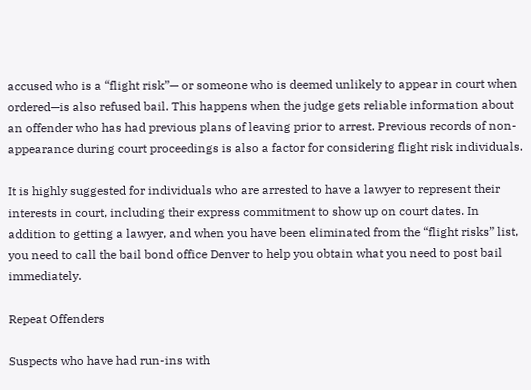accused who is a “flight risk”— or someone who is deemed unlikely to appear in court when ordered—is also refused bail. This happens when the judge gets reliable information about an offender who has had previous plans of leaving prior to arrest. Previous records of non-appearance during court proceedings is also a factor for considering flight risk individuals.

It is highly suggested for individuals who are arrested to have a lawyer to represent their interests in court, including their express commitment to show up on court dates. In addition to getting a lawyer, and when you have been eliminated from the “flight risks” list, you need to call the bail bond office Denver to help you obtain what you need to post bail immediately.

Repeat Offenders

Suspects who have had run-ins with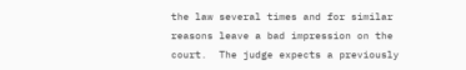the law several times and for similar reasons leave a bad impression on the court.  The judge expects a previously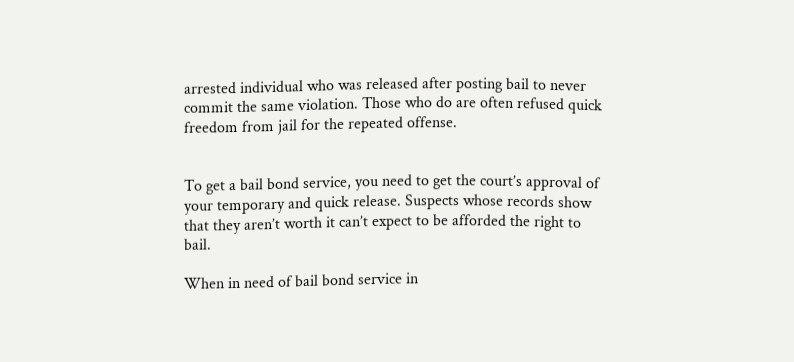arrested individual who was released after posting bail to never commit the same violation. Those who do are often refused quick freedom from jail for the repeated offense.


To get a bail bond service, you need to get the court’s approval of your temporary and quick release. Suspects whose records show that they aren’t worth it can’t expect to be afforded the right to bail.

When in need of bail bond service in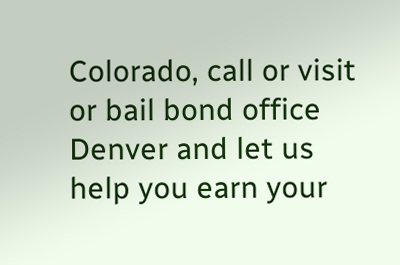Colorado, call or visit or bail bond office Denver and let us help you earn your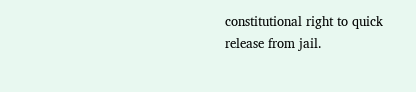constitutional right to quick release from jail.